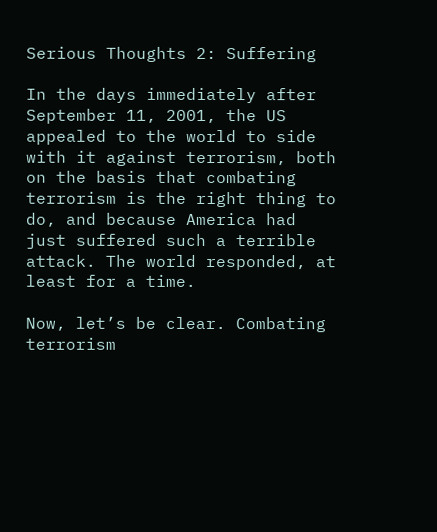Serious Thoughts 2: Suffering

In the days immediately after September 11, 2001, the US appealed to the world to side with it against terrorism, both on the basis that combating terrorism is the right thing to do, and because America had just suffered such a terrible attack. The world responded, at least for a time.

Now, let’s be clear. Combating terrorism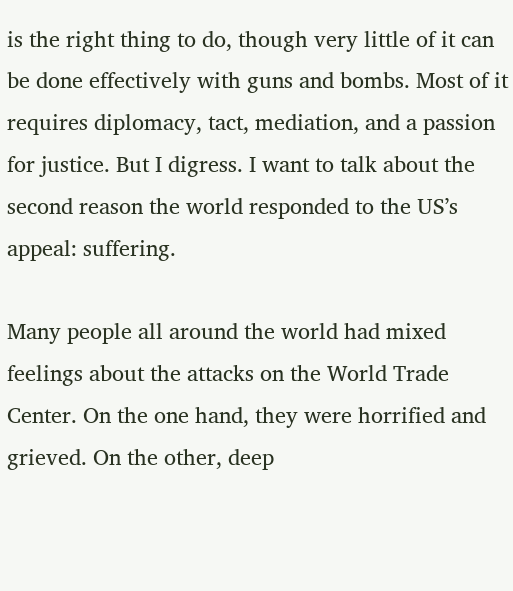is the right thing to do, though very little of it can be done effectively with guns and bombs. Most of it requires diplomacy, tact, mediation, and a passion for justice. But I digress. I want to talk about the second reason the world responded to the US’s appeal: suffering.

Many people all around the world had mixed feelings about the attacks on the World Trade Center. On the one hand, they were horrified and grieved. On the other, deep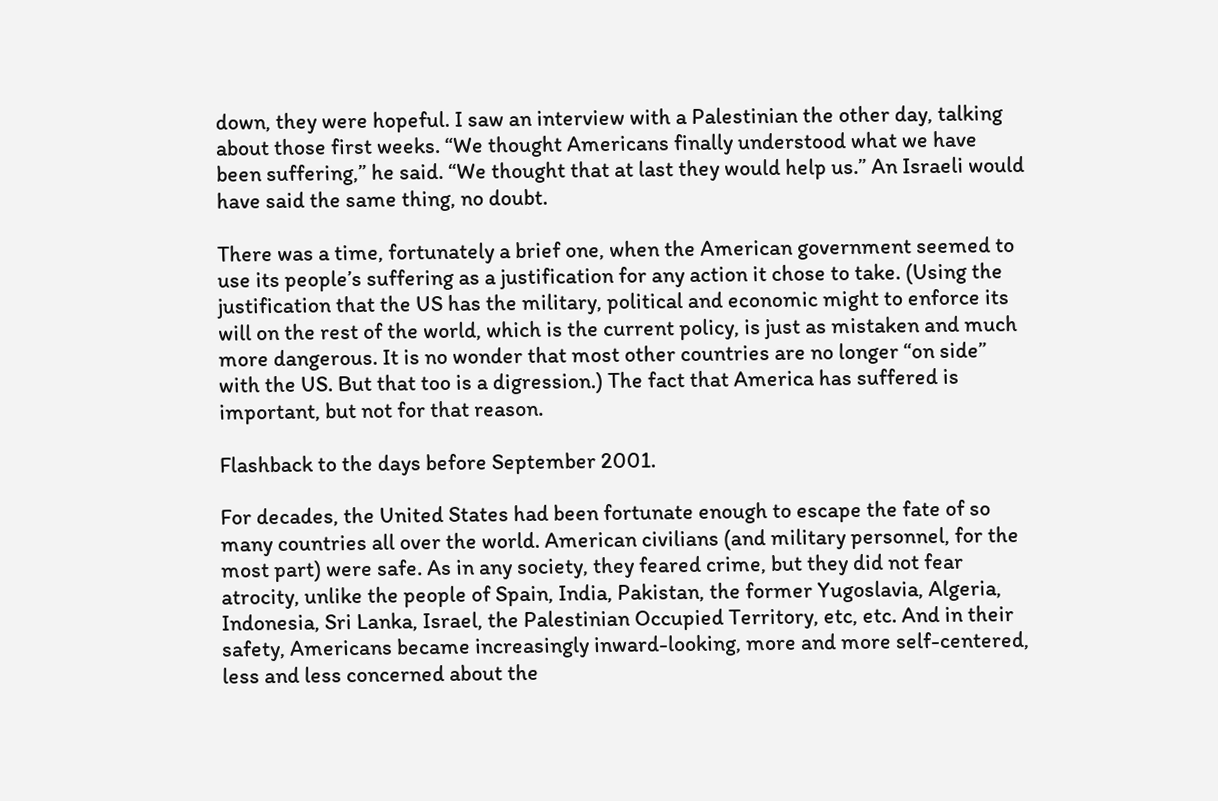down, they were hopeful. I saw an interview with a Palestinian the other day, talking about those first weeks. “We thought Americans finally understood what we have been suffering,” he said. “We thought that at last they would help us.” An Israeli would have said the same thing, no doubt.

There was a time, fortunately a brief one, when the American government seemed to use its people’s suffering as a justification for any action it chose to take. (Using the justification that the US has the military, political and economic might to enforce its will on the rest of the world, which is the current policy, is just as mistaken and much more dangerous. It is no wonder that most other countries are no longer “on side” with the US. But that too is a digression.) The fact that America has suffered is important, but not for that reason.

Flashback to the days before September 2001.

For decades, the United States had been fortunate enough to escape the fate of so many countries all over the world. American civilians (and military personnel, for the most part) were safe. As in any society, they feared crime, but they did not fear atrocity, unlike the people of Spain, India, Pakistan, the former Yugoslavia, Algeria, Indonesia, Sri Lanka, Israel, the Palestinian Occupied Territory, etc, etc. And in their safety, Americans became increasingly inward-looking, more and more self-centered, less and less concerned about the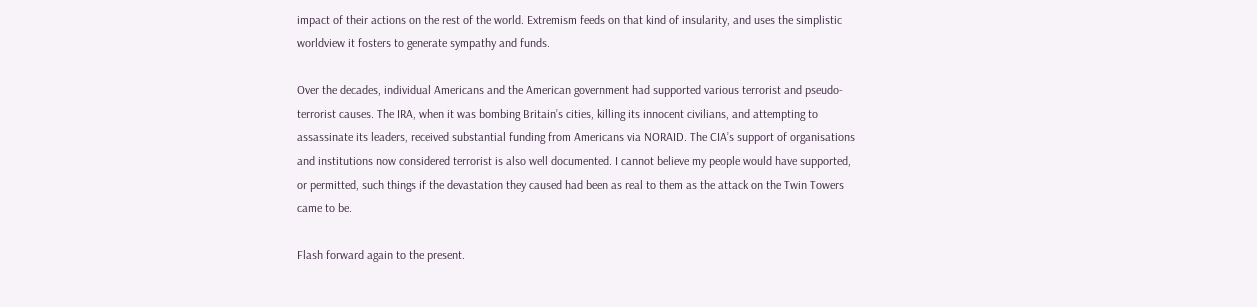impact of their actions on the rest of the world. Extremism feeds on that kind of insularity, and uses the simplistic worldview it fosters to generate sympathy and funds.

Over the decades, individual Americans and the American government had supported various terrorist and pseudo-terrorist causes. The IRA, when it was bombing Britain’s cities, killing its innocent civilians, and attempting to assassinate its leaders, received substantial funding from Americans via NORAID. The CIA’s support of organisations and institutions now considered terrorist is also well documented. I cannot believe my people would have supported, or permitted, such things if the devastation they caused had been as real to them as the attack on the Twin Towers came to be.

Flash forward again to the present.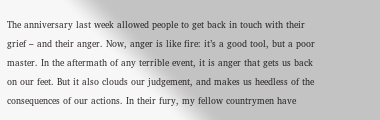The anniversary last week allowed people to get back in touch with their grief – and their anger. Now, anger is like fire: it’s a good tool, but a poor master. In the aftermath of any terrible event, it is anger that gets us back on our feet. But it also clouds our judgement, and makes us heedless of the consequences of our actions. In their fury, my fellow countrymen have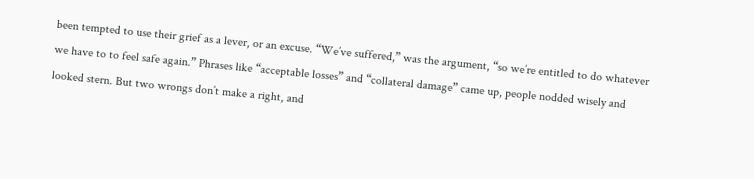been tempted to use their grief as a lever, or an excuse. “We’ve suffered,” was the argument, “so we’re entitled to do whatever we have to to feel safe again.” Phrases like “acceptable losses” and “collateral damage” came up, people nodded wisely and looked stern. But two wrongs don’t make a right, and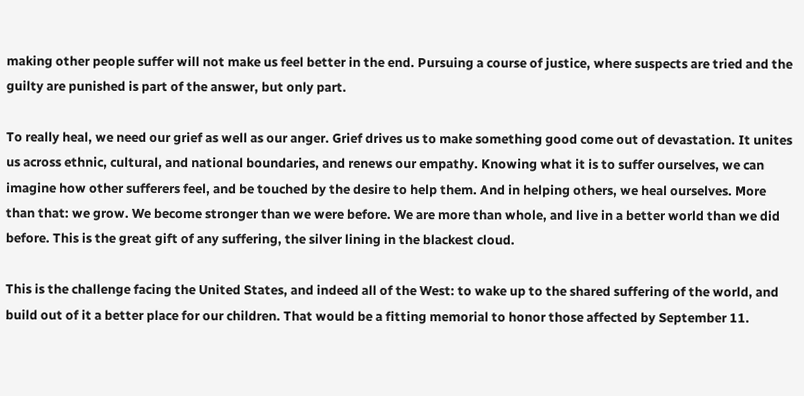making other people suffer will not make us feel better in the end. Pursuing a course of justice, where suspects are tried and the guilty are punished is part of the answer, but only part.

To really heal, we need our grief as well as our anger. Grief drives us to make something good come out of devastation. It unites us across ethnic, cultural, and national boundaries, and renews our empathy. Knowing what it is to suffer ourselves, we can imagine how other sufferers feel, and be touched by the desire to help them. And in helping others, we heal ourselves. More than that: we grow. We become stronger than we were before. We are more than whole, and live in a better world than we did before. This is the great gift of any suffering, the silver lining in the blackest cloud.

This is the challenge facing the United States, and indeed all of the West: to wake up to the shared suffering of the world, and build out of it a better place for our children. That would be a fitting memorial to honor those affected by September 11.